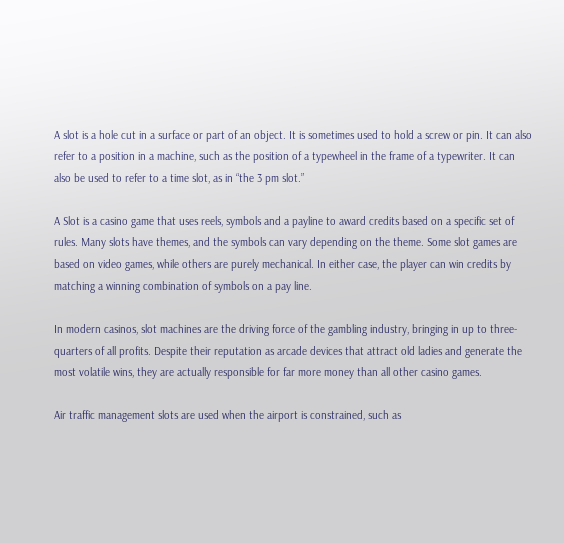A slot is a hole cut in a surface or part of an object. It is sometimes used to hold a screw or pin. It can also refer to a position in a machine, such as the position of a typewheel in the frame of a typewriter. It can also be used to refer to a time slot, as in “the 3 pm slot.”

A Slot is a casino game that uses reels, symbols and a payline to award credits based on a specific set of rules. Many slots have themes, and the symbols can vary depending on the theme. Some slot games are based on video games, while others are purely mechanical. In either case, the player can win credits by matching a winning combination of symbols on a pay line.

In modern casinos, slot machines are the driving force of the gambling industry, bringing in up to three-quarters of all profits. Despite their reputation as arcade devices that attract old ladies and generate the most volatile wins, they are actually responsible for far more money than all other casino games.

Air traffic management slots are used when the airport is constrained, such as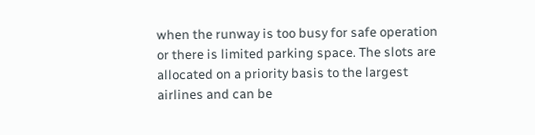when the runway is too busy for safe operation or there is limited parking space. The slots are allocated on a priority basis to the largest airlines and can be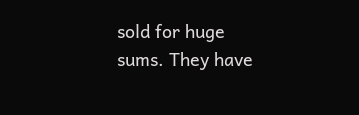sold for huge sums. They have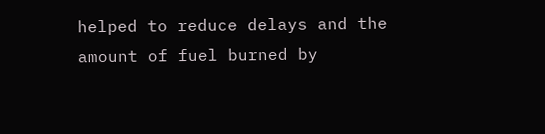helped to reduce delays and the amount of fuel burned by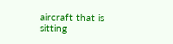aircraft that is sitting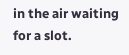in the air waiting for a slot.